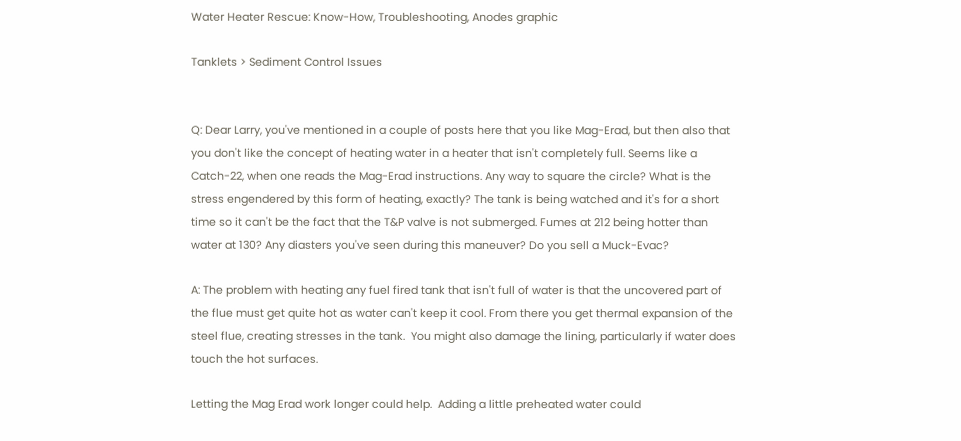Water Heater Rescue: Know-How, Troubleshooting, Anodes graphic

Tanklets > Sediment Control Issues


Q: Dear Larry, you've mentioned in a couple of posts here that you like Mag-Erad, but then also that you don't like the concept of heating water in a heater that isn't completely full. Seems like a Catch-22, when one reads the Mag-Erad instructions. Any way to square the circle? What is the stress engendered by this form of heating, exactly? The tank is being watched and it's for a short time so it can't be the fact that the T&P valve is not submerged. Fumes at 212 being hotter than water at 130? Any diasters you've seen during this maneuver? Do you sell a Muck-Evac?

A: The problem with heating any fuel fired tank that isn't full of water is that the uncovered part of the flue must get quite hot as water can't keep it cool. From there you get thermal expansion of the steel flue, creating stresses in the tank.  You might also damage the lining, particularly if water does touch the hot surfaces.

Letting the Mag Erad work longer could help.  Adding a little preheated water could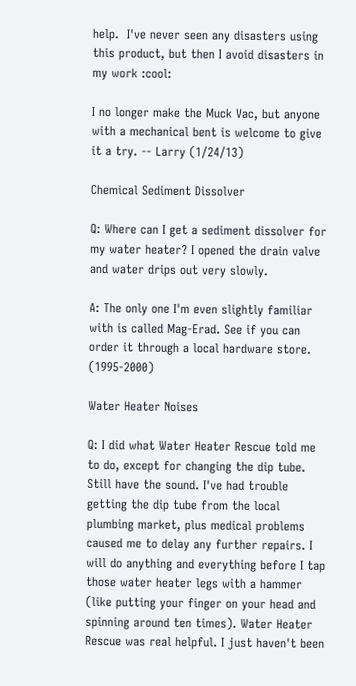help.  I've never seen any disasters using this product, but then I avoid disasters in my work :cool:

I no longer make the Muck Vac, but anyone with a mechanical bent is welcome to give it a try. -- Larry (1/24/13)

Chemical Sediment Dissolver

Q: Where can I get a sediment dissolver for my water heater? I opened the drain valve and water drips out very slowly.

A: The only one I'm even slightly familiar with is called Mag-Erad. See if you can order it through a local hardware store. (1995-2000)

Water Heater Noises

Q: I did what Water Heater Rescue told me to do, except for changing the dip tube. Still have the sound. I've had trouble getting the dip tube from the local plumbing market, plus medical problems caused me to delay any further repairs. I will do anything and everything before I tap those water heater legs with a hammer (like putting your finger on your head and spinning around ten times). Water Heater Rescue was real helpful. I just haven't been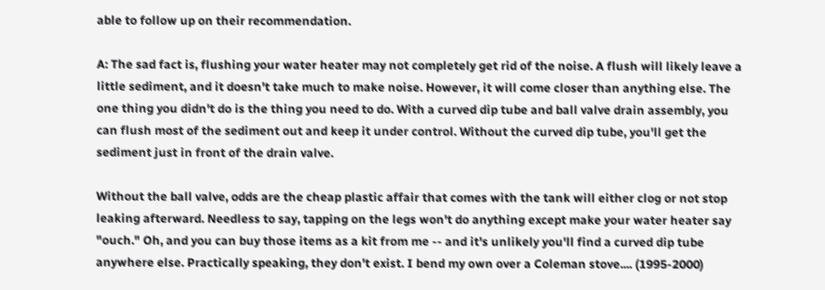able to follow up on their recommendation.

A: The sad fact is, flushing your water heater may not completely get rid of the noise. A flush will likely leave a little sediment, and it doesn't take much to make noise. However, it will come closer than anything else. The one thing you didn't do is the thing you need to do. With a curved dip tube and ball valve drain assembly, you can flush most of the sediment out and keep it under control. Without the curved dip tube, you'll get the sediment just in front of the drain valve.

Without the ball valve, odds are the cheap plastic affair that comes with the tank will either clog or not stop leaking afterward. Needless to say, tapping on the legs won't do anything except make your water heater say "ouch." Oh, and you can buy those items as a kit from me -- and it's unlikely you'll find a curved dip tube anywhere else. Practically speaking, they don't exist. I bend my own over a Coleman stove.... (1995-2000)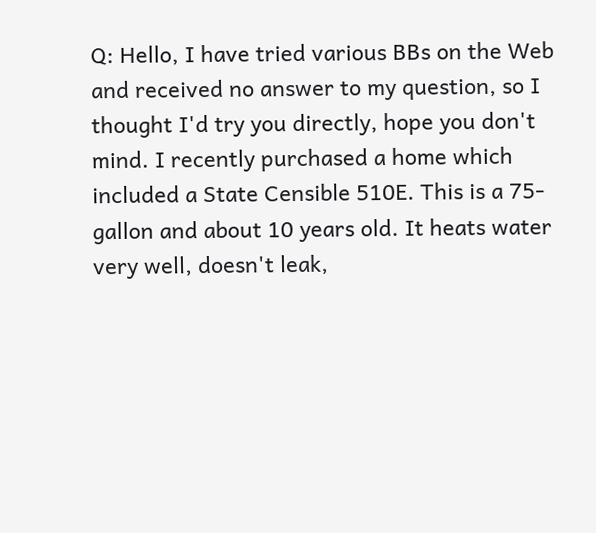Q: Hello, I have tried various BBs on the Web and received no answer to my question, so I thought I'd try you directly, hope you don't mind. I recently purchased a home which included a State Censible 510E. This is a 75-gallon and about 10 years old. It heats water very well, doesn't leak,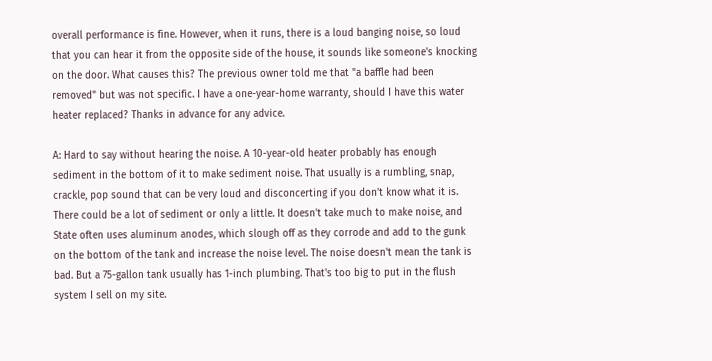overall performance is fine. However, when it runs, there is a loud banging noise, so loud that you can hear it from the opposite side of the house, it sounds like someone's knocking on the door. What causes this? The previous owner told me that "a baffle had been removed" but was not specific. I have a one-year-home warranty, should I have this water heater replaced? Thanks in advance for any advice.

A: Hard to say without hearing the noise. A 10-year-old heater probably has enough sediment in the bottom of it to make sediment noise. That usually is a rumbling, snap, crackle, pop sound that can be very loud and disconcerting if you don't know what it is. There could be a lot of sediment or only a little. It doesn't take much to make noise, and State often uses aluminum anodes, which slough off as they corrode and add to the gunk on the bottom of the tank and increase the noise level. The noise doesn't mean the tank is bad. But a 75-gallon tank usually has 1-inch plumbing. That's too big to put in the flush system I sell on my site.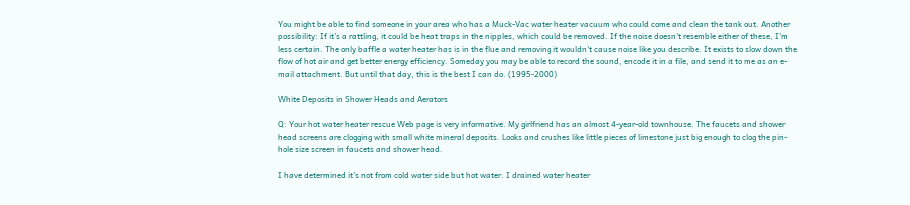You might be able to find someone in your area who has a Muck-Vac water heater vacuum who could come and clean the tank out. Another possibility: If it's a rattling, it could be heat traps in the nipples, which could be removed. If the noise doesn't resemble either of these, I'm less certain. The only baffle a water heater has is in the flue and removing it wouldn't cause noise like you describe. It exists to slow down the flow of hot air and get better energy efficiency. Someday you may be able to record the sound, encode it in a file, and send it to me as an e-mail attachment. But until that day, this is the best I can do. (1995-2000)

White Deposits in Shower Heads and Aerators

Q: Your hot water heater rescue Web page is very informative. My girlfriend has an almost 4-year-old townhouse. The faucets and shower head screens are clogging with small white mineral deposits. Looks and crushes like little pieces of limestone just big enough to clog the pin-hole size screen in faucets and shower head.

I have determined it's not from cold water side but hot water. I drained water heater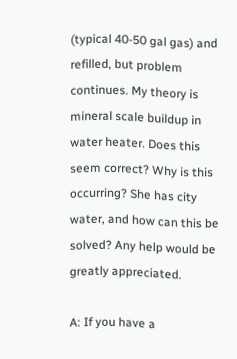(typical 40-50 gal gas) and refilled, but problem continues. My theory is mineral scale buildup in water heater. Does this seem correct? Why is this occurring? She has city water, and how can this be solved? Any help would be greatly appreciated.

A: If you have a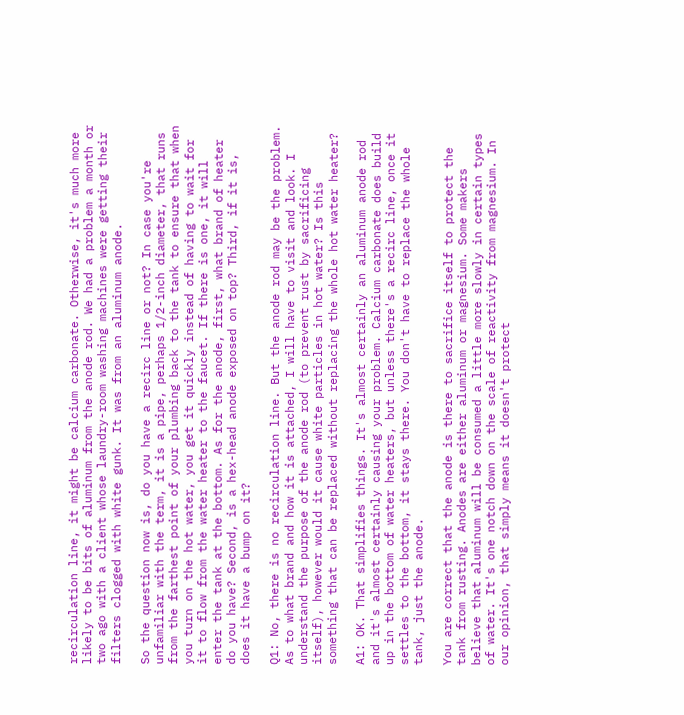recirculation line, it might be calcium carbonate. Otherwise, it's much more likely to be bits of aluminum from the anode rod. We had a problem a month or two ago with a client whose laundry-room washing machines were getting their filters clogged with white gunk. It was from an aluminum anode.

So the question now is, do you have a recirc line or not? In case you're unfamiliar with the term, it is a pipe, perhaps 1/2-inch diameter, that runs from the farthest point of your plumbing back to the tank to ensure that when you turn on the hot water, you get it quickly instead of having to wait for it to flow from the water heater to the faucet. If there is one, it will enter the tank at the bottom. As for the anode, first, what brand of heater do you have? Second, is a hex-head anode exposed on top? Third, if it is, does it have a bump on it?

Q1: No, there is no recirculation line. But the anode rod may be the problem. As to what brand and how it is attached, I will have to visit and look. I understand the purpose of the anode rod (to prevent rust by sacrificing itself), however would it cause white particles in hot water? Is this something that can be replaced without replacing the whole hot water heater?

A1: OK. That simplifies things. It's almost certainly an aluminum anode rod and it's almost certainly causing your problem. Calcium carbonate does build up in the bottom of water heaters, but unless there's a recirc line, once it settles to the bottom, it stays there. You don't have to replace the whole tank, just the anode.

You are correct that the anode is there to sacrifice itself to protect the tank from rusting. Anodes are either aluminum or magnesium. Some makers believe that aluminum will be consumed a little more slowly in certain types of water. It's one notch down on the scale of reactivity from magnesium. In our opinion, that simply means it doesn't protect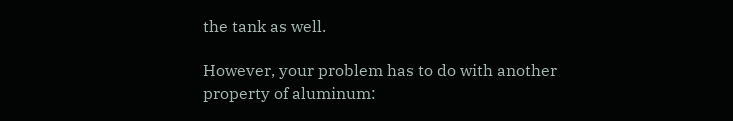the tank as well.

However, your problem has to do with another property of aluminum: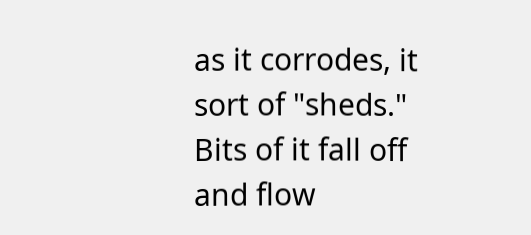as it corrodes, it sort of "sheds." Bits of it fall off and flow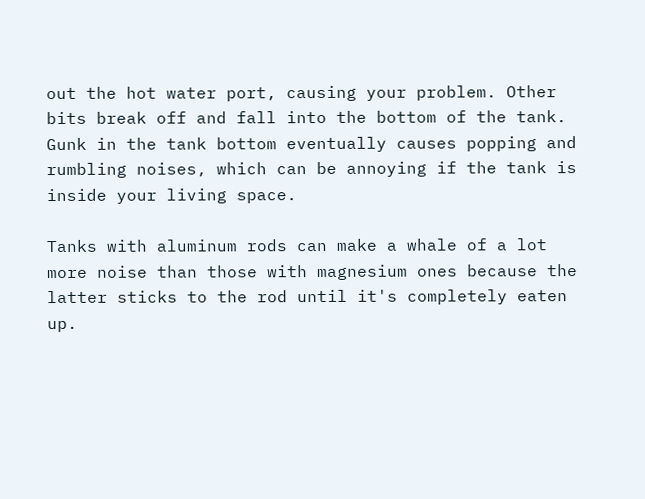out the hot water port, causing your problem. Other bits break off and fall into the bottom of the tank. Gunk in the tank bottom eventually causes popping and rumbling noises, which can be annoying if the tank is inside your living space.

Tanks with aluminum rods can make a whale of a lot more noise than those with magnesium ones because the latter sticks to the rod until it's completely eaten up.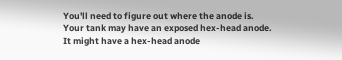You'll need to figure out where the anode is. Your tank may have an exposed hex-head anode. It might have a hex-head anode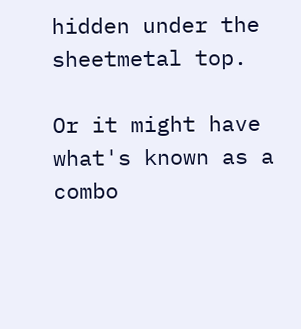hidden under the sheetmetal top.

Or it might have what's known as a combo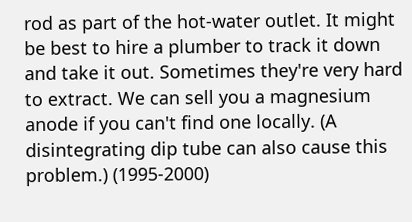rod as part of the hot-water outlet. It might be best to hire a plumber to track it down and take it out. Sometimes they're very hard to extract. We can sell you a magnesium anode if you can't find one locally. (A disintegrating dip tube can also cause this problem.) (1995-2000)